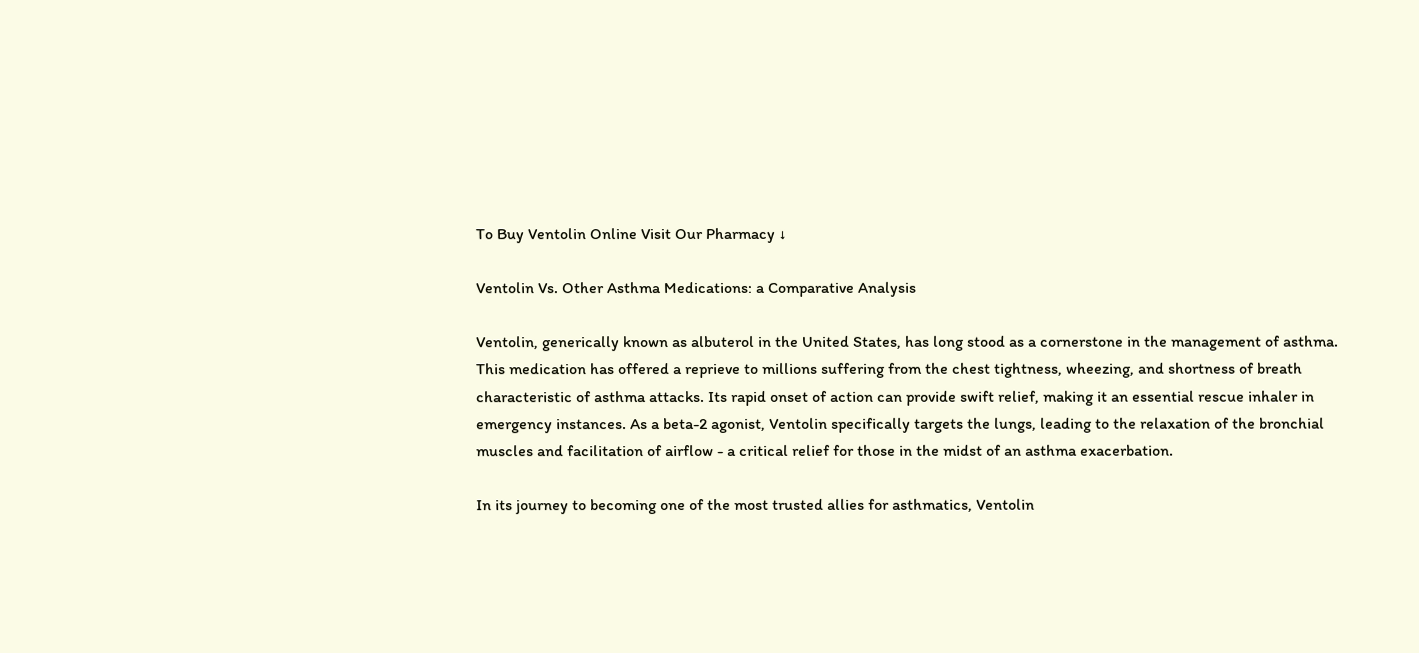To Buy Ventolin Online Visit Our Pharmacy ↓

Ventolin Vs. Other Asthma Medications: a Comparative Analysis

Ventolin, generically known as albuterol in the United States, has long stood as a cornerstone in the management of asthma. This medication has offered a reprieve to millions suffering from the chest tightness, wheezing, and shortness of breath characteristic of asthma attacks. Its rapid onset of action can provide swift relief, making it an essential rescue inhaler in emergency instances. As a beta-2 agonist, Ventolin specifically targets the lungs, leading to the relaxation of the bronchial muscles and facilitation of airflow - a critical relief for those in the midst of an asthma exacerbation.

In its journey to becoming one of the most trusted allies for asthmatics, Ventolin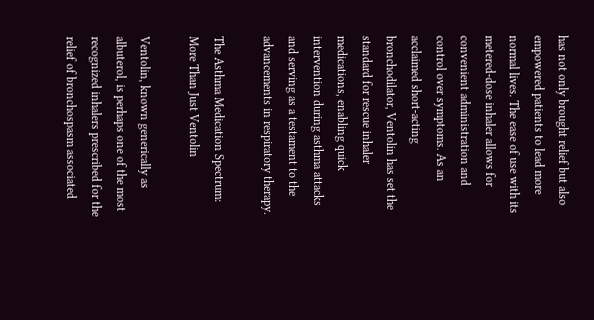has not only brought relief but also empowered patients to lead more normal lives. The ease of use with its metered-dose inhaler allows for convenient administration and control over symptoms. As an acclaimed short-acting bronchodilator, Ventolin has set the standard for rescue inhaler medications, enabling quick intervention during asthma attacks and serving as a testament to the advancements in respiratory therapy.

The Asthma Medication Spectrum: More Than Just Ventolin

Ventolin, known generically as albuterol, is perhaps one of the most recognized inhalers prescribed for the relief of bronchospasm associated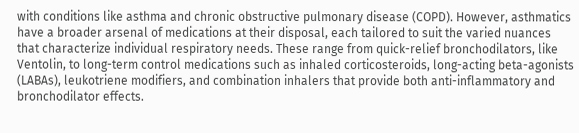with conditions like asthma and chronic obstructive pulmonary disease (COPD). However, asthmatics have a broader arsenal of medications at their disposal, each tailored to suit the varied nuances that characterize individual respiratory needs. These range from quick-relief bronchodilators, like Ventolin, to long-term control medications such as inhaled corticosteroids, long-acting beta-agonists (LABAs), leukotriene modifiers, and combination inhalers that provide both anti-inflammatory and bronchodilator effects.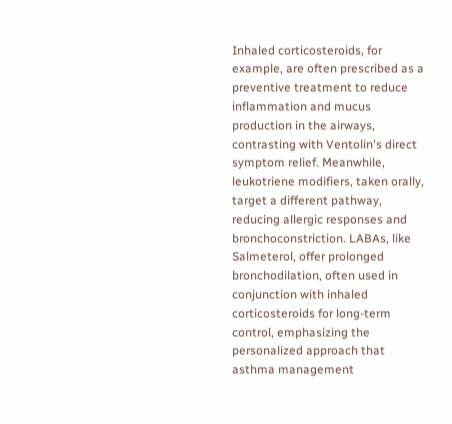Inhaled corticosteroids, for example, are often prescribed as a preventive treatment to reduce inflammation and mucus production in the airways, contrasting with Ventolin's direct symptom relief. Meanwhile, leukotriene modifiers, taken orally, target a different pathway, reducing allergic responses and bronchoconstriction. LABAs, like Salmeterol, offer prolonged bronchodilation, often used in conjunction with inhaled corticosteroids for long-term control, emphasizing the personalized approach that asthma management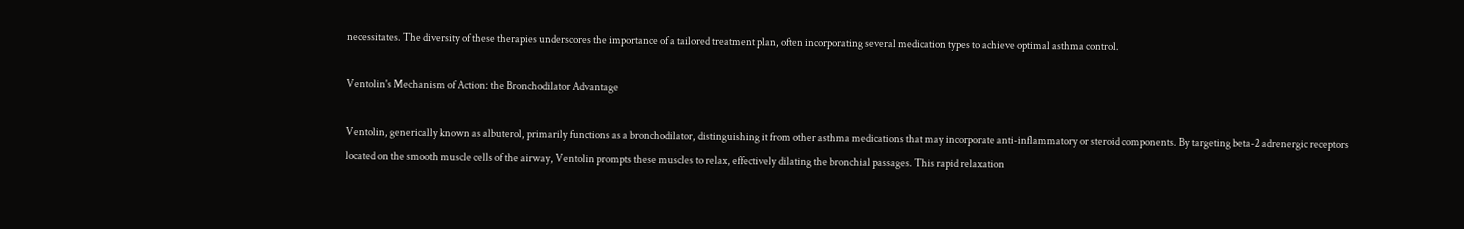necessitates. The diversity of these therapies underscores the importance of a tailored treatment plan, often incorporating several medication types to achieve optimal asthma control.

Ventolin's Mechanism of Action: the Bronchodilator Advantage

Ventolin, generically known as albuterol, primarily functions as a bronchodilator, distinguishing it from other asthma medications that may incorporate anti-inflammatory or steroid components. By targeting beta-2 adrenergic receptors located on the smooth muscle cells of the airway, Ventolin prompts these muscles to relax, effectively dilating the bronchial passages. This rapid relaxation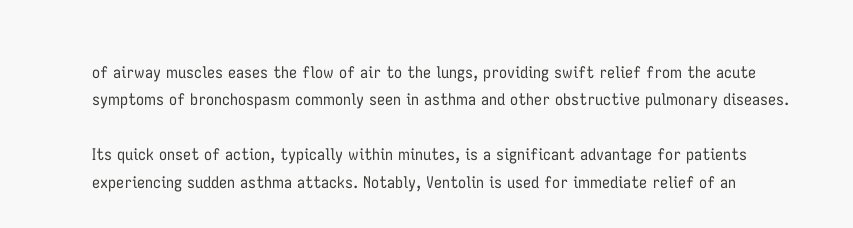of airway muscles eases the flow of air to the lungs, providing swift relief from the acute symptoms of bronchospasm commonly seen in asthma and other obstructive pulmonary diseases.

Its quick onset of action, typically within minutes, is a significant advantage for patients experiencing sudden asthma attacks. Notably, Ventolin is used for immediate relief of an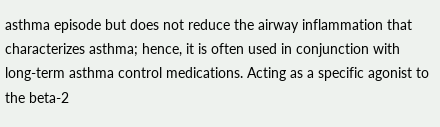asthma episode but does not reduce the airway inflammation that characterizes asthma; hence, it is often used in conjunction with long-term asthma control medications. Acting as a specific agonist to the beta-2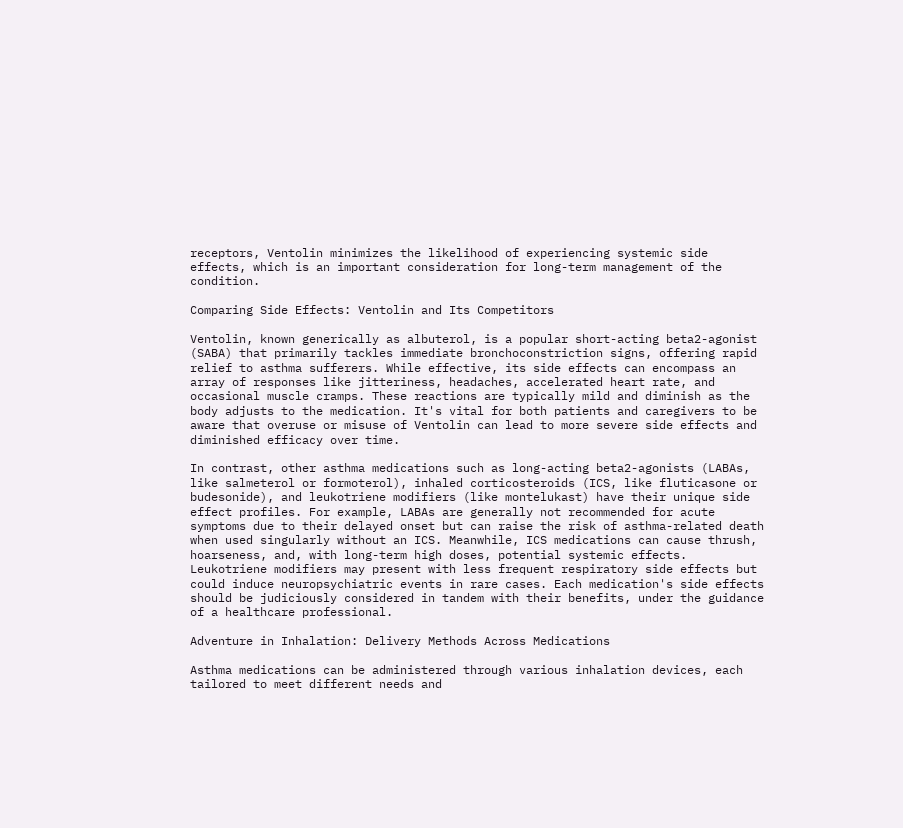receptors, Ventolin minimizes the likelihood of experiencing systemic side effects, which is an important consideration for long-term management of the condition.

Comparing Side Effects: Ventolin and Its Competitors

Ventolin, known generically as albuterol, is a popular short-acting beta2-agonist (SABA) that primarily tackles immediate bronchoconstriction signs, offering rapid relief to asthma sufferers. While effective, its side effects can encompass an array of responses like jitteriness, headaches, accelerated heart rate, and occasional muscle cramps. These reactions are typically mild and diminish as the body adjusts to the medication. It's vital for both patients and caregivers to be aware that overuse or misuse of Ventolin can lead to more severe side effects and diminished efficacy over time.

In contrast, other asthma medications such as long-acting beta2-agonists (LABAs, like salmeterol or formoterol), inhaled corticosteroids (ICS, like fluticasone or budesonide), and leukotriene modifiers (like montelukast) have their unique side effect profiles. For example, LABAs are generally not recommended for acute symptoms due to their delayed onset but can raise the risk of asthma-related death when used singularly without an ICS. Meanwhile, ICS medications can cause thrush, hoarseness, and, with long-term high doses, potential systemic effects. Leukotriene modifiers may present with less frequent respiratory side effects but could induce neuropsychiatric events in rare cases. Each medication's side effects should be judiciously considered in tandem with their benefits, under the guidance of a healthcare professional.

Adventure in Inhalation: Delivery Methods Across Medications

Asthma medications can be administered through various inhalation devices, each tailored to meet different needs and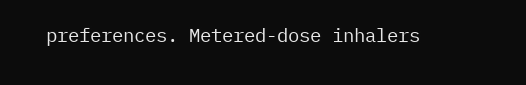preferences. Metered-dose inhalers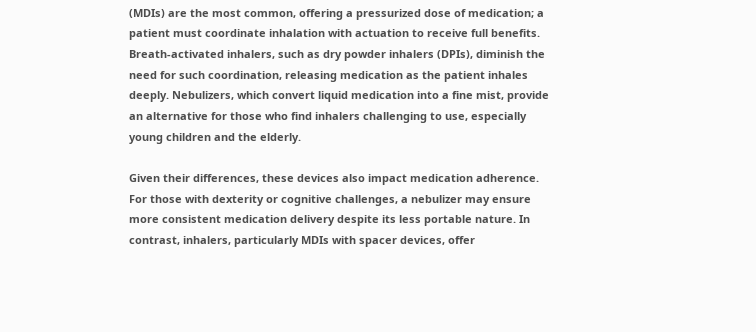(MDIs) are the most common, offering a pressurized dose of medication; a patient must coordinate inhalation with actuation to receive full benefits. Breath-activated inhalers, such as dry powder inhalers (DPIs), diminish the need for such coordination, releasing medication as the patient inhales deeply. Nebulizers, which convert liquid medication into a fine mist, provide an alternative for those who find inhalers challenging to use, especially young children and the elderly.

Given their differences, these devices also impact medication adherence. For those with dexterity or cognitive challenges, a nebulizer may ensure more consistent medication delivery despite its less portable nature. In contrast, inhalers, particularly MDIs with spacer devices, offer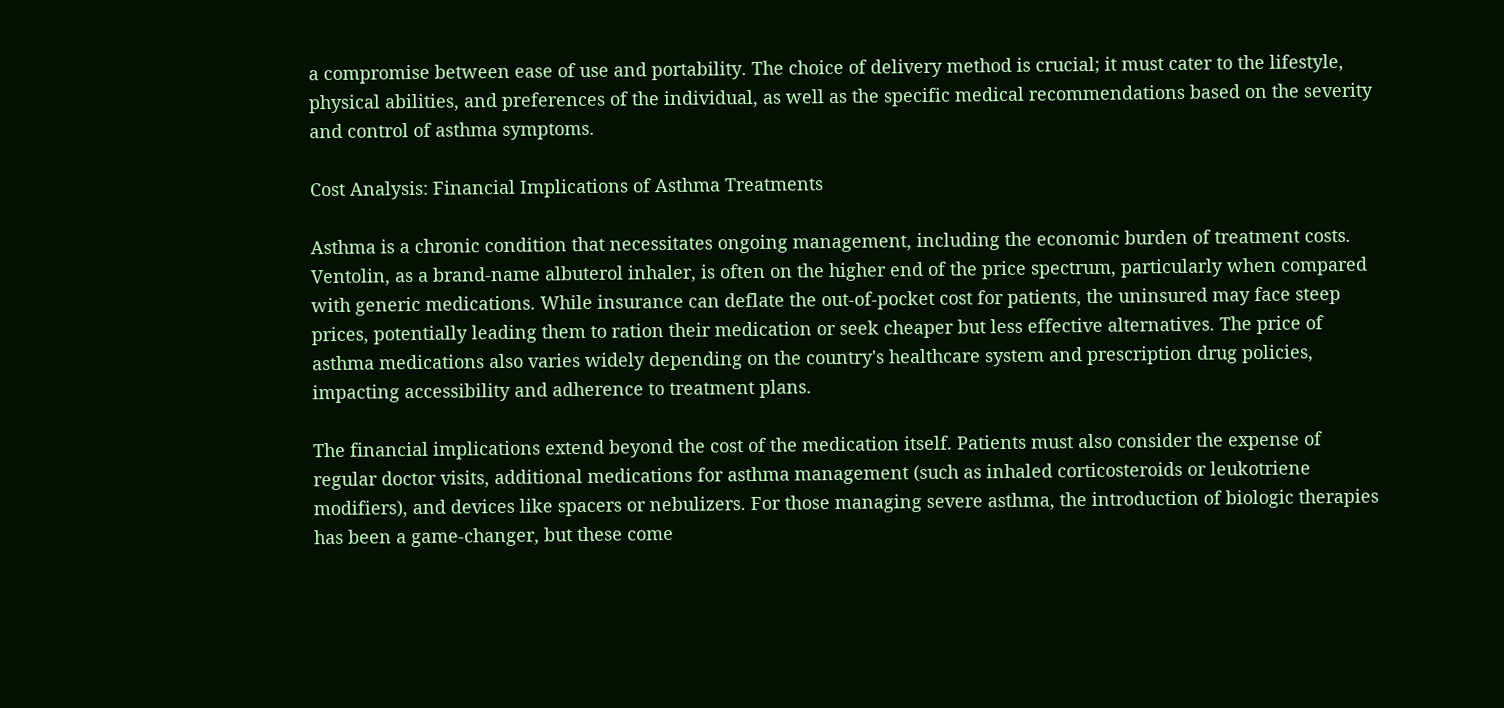a compromise between ease of use and portability. The choice of delivery method is crucial; it must cater to the lifestyle, physical abilities, and preferences of the individual, as well as the specific medical recommendations based on the severity and control of asthma symptoms.

Cost Analysis: Financial Implications of Asthma Treatments

Asthma is a chronic condition that necessitates ongoing management, including the economic burden of treatment costs. Ventolin, as a brand-name albuterol inhaler, is often on the higher end of the price spectrum, particularly when compared with generic medications. While insurance can deflate the out-of-pocket cost for patients, the uninsured may face steep prices, potentially leading them to ration their medication or seek cheaper but less effective alternatives. The price of asthma medications also varies widely depending on the country's healthcare system and prescription drug policies, impacting accessibility and adherence to treatment plans.

The financial implications extend beyond the cost of the medication itself. Patients must also consider the expense of regular doctor visits, additional medications for asthma management (such as inhaled corticosteroids or leukotriene modifiers), and devices like spacers or nebulizers. For those managing severe asthma, the introduction of biologic therapies has been a game-changer, but these come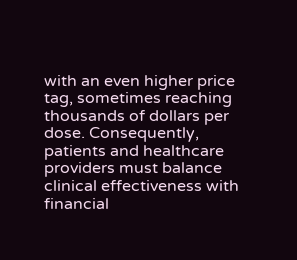with an even higher price tag, sometimes reaching thousands of dollars per dose. Consequently, patients and healthcare providers must balance clinical effectiveness with financial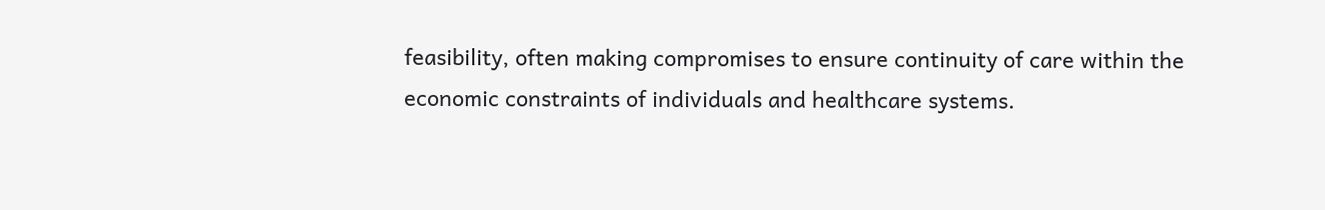feasibility, often making compromises to ensure continuity of care within the economic constraints of individuals and healthcare systems.